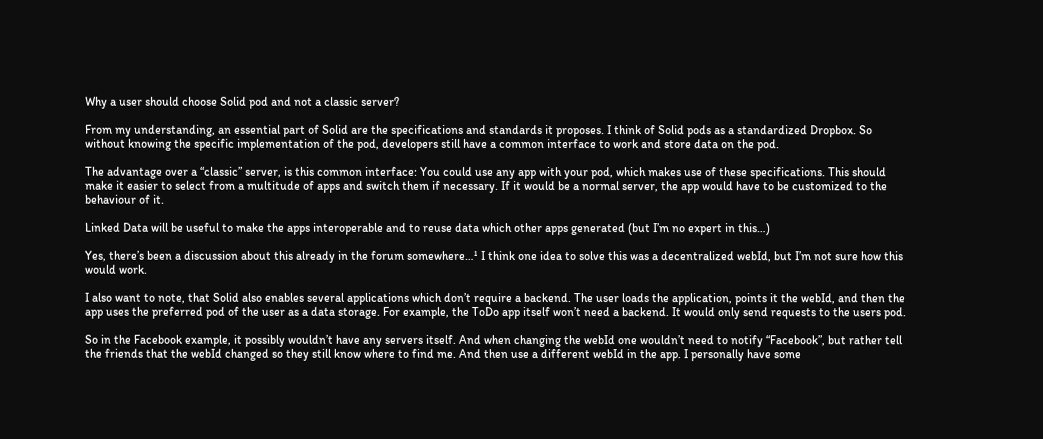Why a user should choose Solid pod and not a classic server?

From my understanding, an essential part of Solid are the specifications and standards it proposes. I think of Solid pods as a standardized Dropbox. So without knowing the specific implementation of the pod, developers still have a common interface to work and store data on the pod.

The advantage over a “classic” server, is this common interface: You could use any app with your pod, which makes use of these specifications. This should make it easier to select from a multitude of apps and switch them if necessary. If it would be a normal server, the app would have to be customized to the behaviour of it.

Linked Data will be useful to make the apps interoperable and to reuse data which other apps generated (but I’m no expert in this…)

Yes, there’s been a discussion about this already in the forum somewhere…¹ I think one idea to solve this was a decentralized webId, but I’m not sure how this would work.

I also want to note, that Solid also enables several applications which don’t require a backend. The user loads the application, points it the webId, and then the app uses the preferred pod of the user as a data storage. For example, the ToDo app itself won’t need a backend. It would only send requests to the users pod.

So in the Facebook example, it possibly wouldn’t have any servers itself. And when changing the webId one wouldn’t need to notify “Facebook”, but rather tell the friends that the webId changed so they still know where to find me. And then use a different webId in the app. I personally have some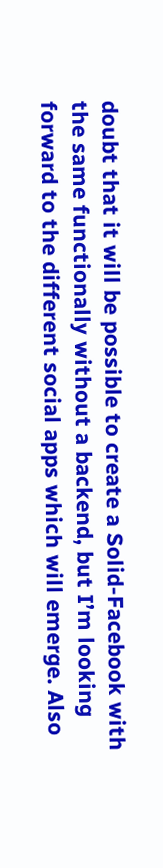doubt that it will be possible to create a Solid-Facebook with the same functionally without a backend, but I’m looking forward to the different social apps which will emerge. Also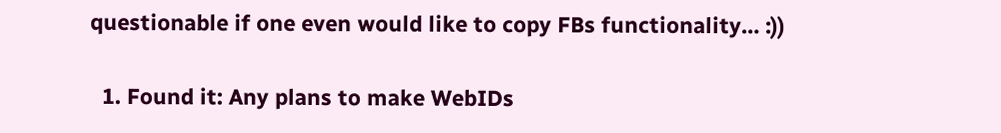questionable if one even would like to copy FBs functionality… :))

  1. Found it: Any plans to make WebIDs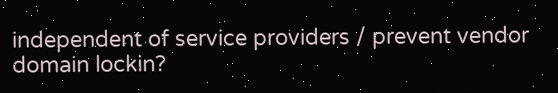independent of service providers / prevent vendor domain lockin?